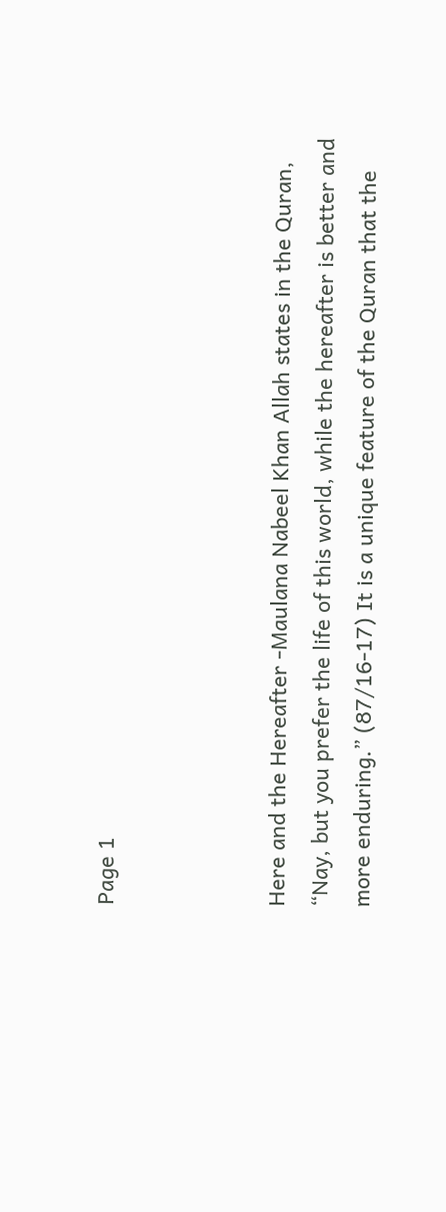Page 1



Here and the Hereafter -Maulana Nabeel Khan Allah states in the Quran, “Nay, but you prefer the life of this world, while the hereafter is better and more enduring.” (87/16-17) It is a unique feature of the Quran that the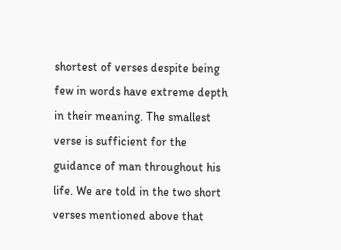shortest of verses despite being few in words have extreme depth in their meaning. The smallest verse is sufficient for the guidance of man throughout his life. We are told in the two short verses mentioned above that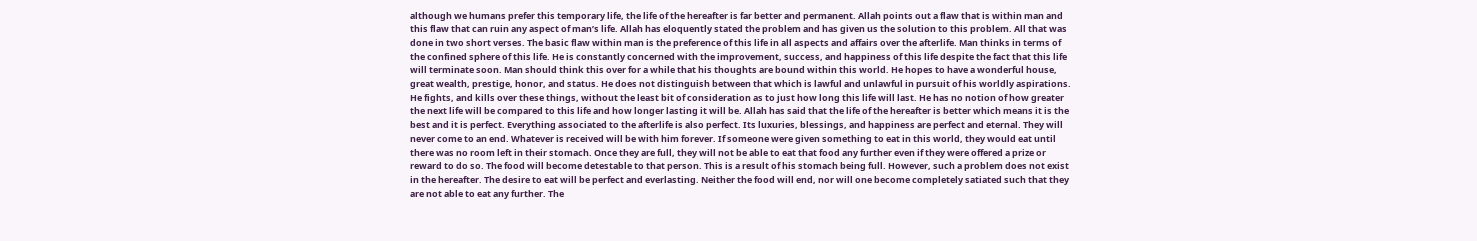although we humans prefer this temporary life, the life of the hereafter is far better and permanent. Allah points out a flaw that is within man and this flaw that can ruin any aspect of man’s life. Allah has eloquently stated the problem and has given us the solution to this problem. All that was done in two short verses. The basic flaw within man is the preference of this life in all aspects and affairs over the afterlife. Man thinks in terms of the confined sphere of this life. He is constantly concerned with the improvement, success, and happiness of this life despite the fact that this life will terminate soon. Man should think this over for a while that his thoughts are bound within this world. He hopes to have a wonderful house, great wealth, prestige, honor, and status. He does not distinguish between that which is lawful and unlawful in pursuit of his worldly aspirations. He fights, and kills over these things, without the least bit of consideration as to just how long this life will last. He has no notion of how greater the next life will be compared to this life and how longer lasting it will be. Allah has said that the life of the hereafter is better which means it is the best and it is perfect. Everything associated to the afterlife is also perfect. Its luxuries, blessings, and happiness are perfect and eternal. They will never come to an end. Whatever is received will be with him forever. If someone were given something to eat in this world, they would eat until there was no room left in their stomach. Once they are full, they will not be able to eat that food any further even if they were offered a prize or reward to do so. The food will become detestable to that person. This is a result of his stomach being full. However, such a problem does not exist in the hereafter. The desire to eat will be perfect and everlasting. Neither the food will end, nor will one become completely satiated such that they are not able to eat any further. The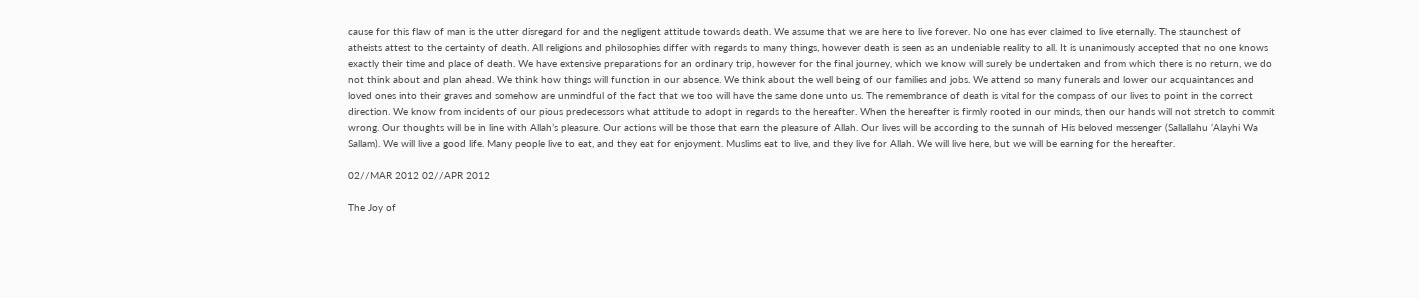cause for this flaw of man is the utter disregard for and the negligent attitude towards death. We assume that we are here to live forever. No one has ever claimed to live eternally. The staunchest of atheists attest to the certainty of death. All religions and philosophies differ with regards to many things, however death is seen as an undeniable reality to all. It is unanimously accepted that no one knows exactly their time and place of death. We have extensive preparations for an ordinary trip, however for the final journey, which we know will surely be undertaken and from which there is no return, we do not think about and plan ahead. We think how things will function in our absence. We think about the well being of our families and jobs. We attend so many funerals and lower our acquaintances and loved ones into their graves and somehow are unmindful of the fact that we too will have the same done unto us. The remembrance of death is vital for the compass of our lives to point in the correct direction. We know from incidents of our pious predecessors what attitude to adopt in regards to the hereafter. When the hereafter is firmly rooted in our minds, then our hands will not stretch to commit wrong. Our thoughts will be in line with Allah’s pleasure. Our actions will be those that earn the pleasure of Allah. Our lives will be according to the sunnah of His beloved messenger (Sallallahu ‘Alayhi Wa Sallam). We will live a good life. Many people live to eat, and they eat for enjoyment. Muslims eat to live, and they live for Allah. We will live here, but we will be earning for the hereafter.

02//MAR 2012 02//APR 2012

The Joy of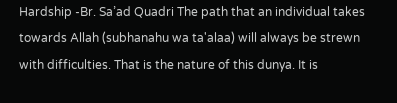Hardship -Br. Sa’ad Quadri The path that an individual takes towards Allah (subhanahu wa ta'alaa) will always be strewn with difficulties. That is the nature of this dunya. It is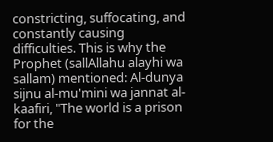constricting, suffocating, and constantly causing difficulties. This is why the Prophet (sallAllahu alayhi wa sallam) mentioned: Al-dunya sijnu al-mu'mini wa jannat al-kaafiri, "The world is a prison for the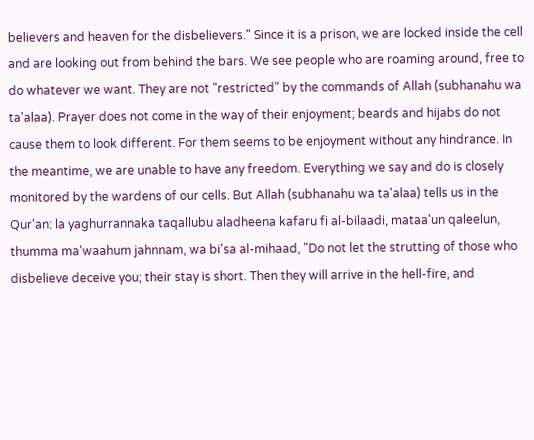believers and heaven for the disbelievers." Since it is a prison, we are locked inside the cell and are looking out from behind the bars. We see people who are roaming around, free to do whatever we want. They are not "restricted" by the commands of Allah (subhanahu wa ta'alaa). Prayer does not come in the way of their enjoyment; beards and hijabs do not cause them to look different. For them seems to be enjoyment without any hindrance. In the meantime, we are unable to have any freedom. Everything we say and do is closely monitored by the wardens of our cells. But Allah (subhanahu wa ta'alaa) tells us in the Qur'an: la yaghurrannaka taqallubu aladheena kafaru fi al-bilaadi, mataa'un qaleelun, thumma ma'waahum jahnnam, wa bi'sa al-mihaad, "Do not let the strutting of those who disbelieve deceive you; their stay is short. Then they will arrive in the hell-fire, and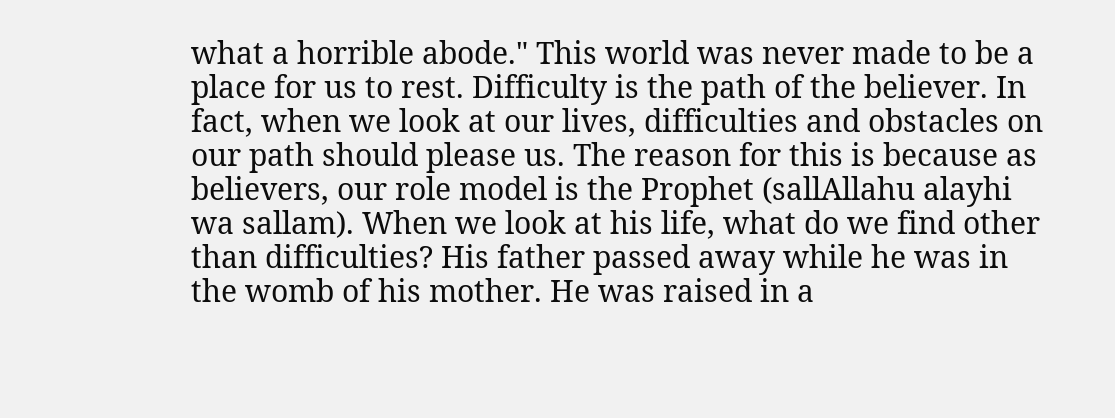what a horrible abode." This world was never made to be a place for us to rest. Difficulty is the path of the believer. In fact, when we look at our lives, difficulties and obstacles on our path should please us. The reason for this is because as believers, our role model is the Prophet (sallAllahu alayhi wa sallam). When we look at his life, what do we find other than difficulties? His father passed away while he was in the womb of his mother. He was raised in a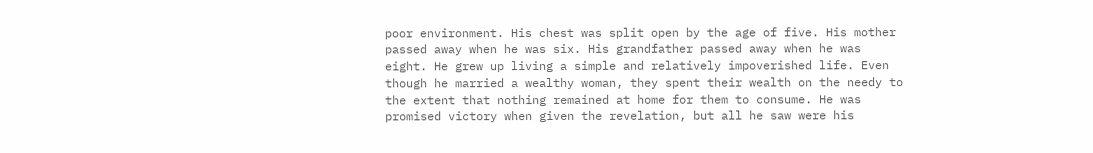poor environment. His chest was split open by the age of five. His mother passed away when he was six. His grandfather passed away when he was eight. He grew up living a simple and relatively impoverished life. Even though he married a wealthy woman, they spent their wealth on the needy to the extent that nothing remained at home for them to consume. He was promised victory when given the revelation, but all he saw were his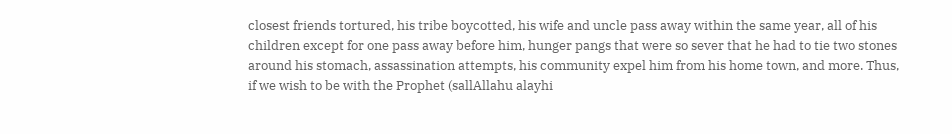closest friends tortured, his tribe boycotted, his wife and uncle pass away within the same year, all of his children except for one pass away before him, hunger pangs that were so sever that he had to tie two stones around his stomach, assassination attempts, his community expel him from his home town, and more. Thus, if we wish to be with the Prophet (sallAllahu alayhi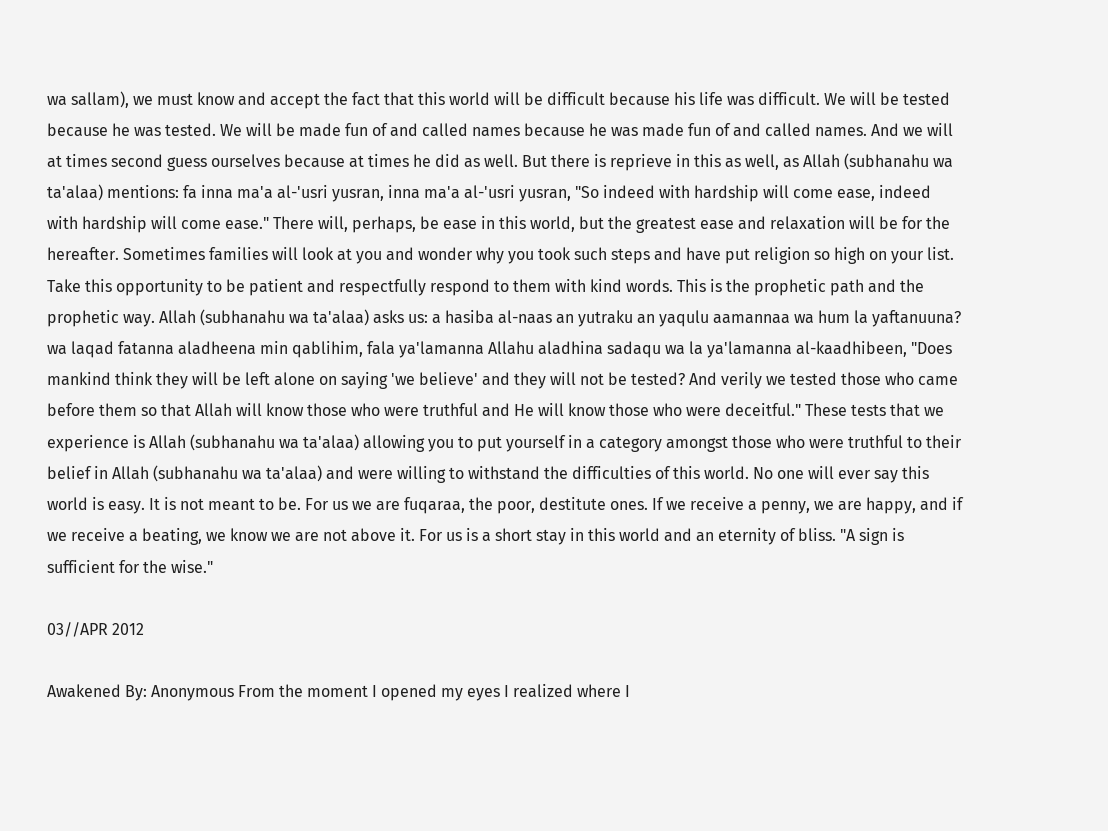wa sallam), we must know and accept the fact that this world will be difficult because his life was difficult. We will be tested because he was tested. We will be made fun of and called names because he was made fun of and called names. And we will at times second guess ourselves because at times he did as well. But there is reprieve in this as well, as Allah (subhanahu wa ta'alaa) mentions: fa inna ma'a al-'usri yusran, inna ma'a al-'usri yusran, "So indeed with hardship will come ease, indeed with hardship will come ease." There will, perhaps, be ease in this world, but the greatest ease and relaxation will be for the hereafter. Sometimes families will look at you and wonder why you took such steps and have put religion so high on your list. Take this opportunity to be patient and respectfully respond to them with kind words. This is the prophetic path and the prophetic way. Allah (subhanahu wa ta'alaa) asks us: a hasiba al-naas an yutraku an yaqulu aamannaa wa hum la yaftanuuna? wa laqad fatanna aladheena min qablihim, fala ya'lamanna Allahu aladhina sadaqu wa la ya'lamanna al-kaadhibeen, "Does mankind think they will be left alone on saying 'we believe' and they will not be tested? And verily we tested those who came before them so that Allah will know those who were truthful and He will know those who were deceitful." These tests that we experience is Allah (subhanahu wa ta'alaa) allowing you to put yourself in a category amongst those who were truthful to their belief in Allah (subhanahu wa ta'alaa) and were willing to withstand the difficulties of this world. No one will ever say this world is easy. It is not meant to be. For us we are fuqaraa, the poor, destitute ones. If we receive a penny, we are happy, and if we receive a beating, we know we are not above it. For us is a short stay in this world and an eternity of bliss. "A sign is sufficient for the wise."

03//APR 2012

Awakened By: Anonymous From the moment I opened my eyes I realized where I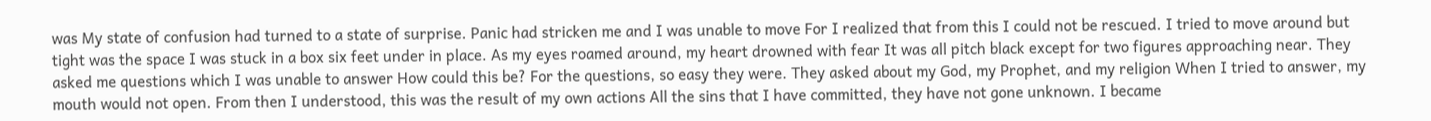was My state of confusion had turned to a state of surprise. Panic had stricken me and I was unable to move For I realized that from this I could not be rescued. I tried to move around but tight was the space I was stuck in a box six feet under in place. As my eyes roamed around, my heart drowned with fear It was all pitch black except for two figures approaching near. They asked me questions which I was unable to answer How could this be? For the questions, so easy they were. They asked about my God, my Prophet, and my religion When I tried to answer, my mouth would not open. From then I understood, this was the result of my own actions All the sins that I have committed, they have not gone unknown. I became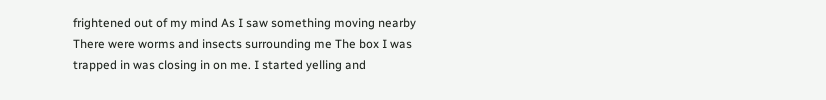frightened out of my mind As I saw something moving nearby There were worms and insects surrounding me The box I was trapped in was closing in on me. I started yelling and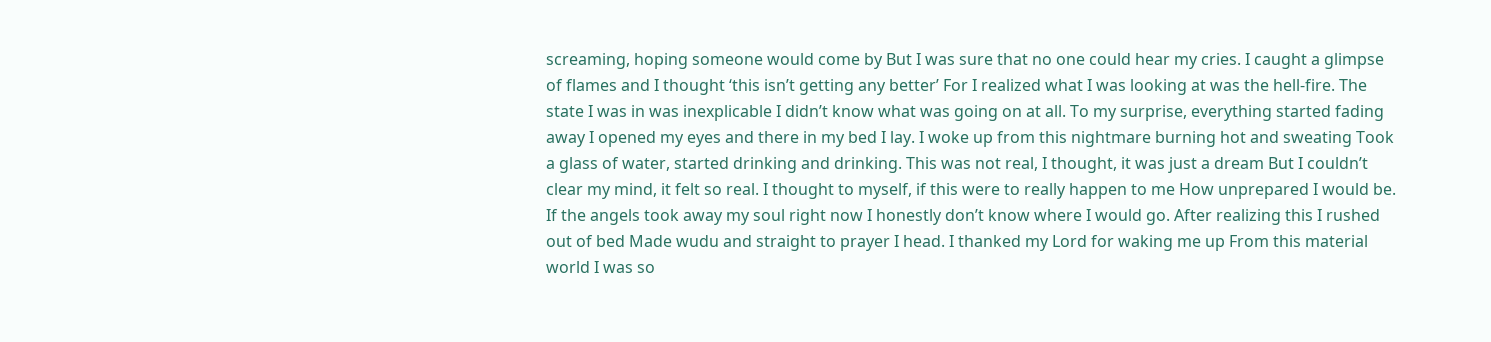screaming, hoping someone would come by But I was sure that no one could hear my cries. I caught a glimpse of flames and I thought ‘this isn’t getting any better’ For I realized what I was looking at was the hell-fire. The state I was in was inexplicable I didn’t know what was going on at all. To my surprise, everything started fading away I opened my eyes and there in my bed I lay. I woke up from this nightmare burning hot and sweating Took a glass of water, started drinking and drinking. This was not real, I thought, it was just a dream But I couldn’t clear my mind, it felt so real. I thought to myself, if this were to really happen to me How unprepared I would be. If the angels took away my soul right now I honestly don’t know where I would go. After realizing this I rushed out of bed Made wudu and straight to prayer I head. I thanked my Lord for waking me up From this material world I was so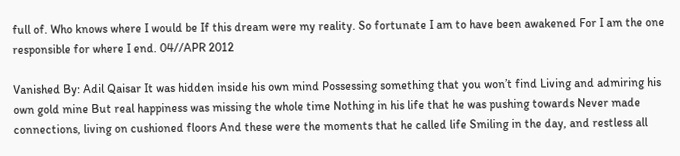full of. Who knows where I would be If this dream were my reality. So fortunate I am to have been awakened For I am the one responsible for where I end. 04//APR 2012

Vanished By: Adil Qaisar It was hidden inside his own mind Possessing something that you won’t find Living and admiring his own gold mine But real happiness was missing the whole time Nothing in his life that he was pushing towards Never made connections, living on cushioned floors And these were the moments that he called life Smiling in the day, and restless all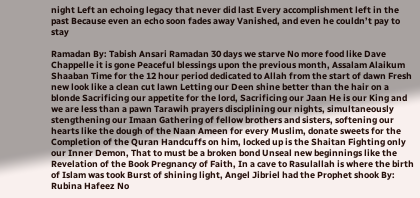night Left an echoing legacy that never did last Every accomplishment left in the past Because even an echo soon fades away Vanished, and even he couldn’t pay to stay

Ramadan By: Tabish Ansari Ramadan 30 days we starve No more food like Dave Chappelle it is gone Peaceful blessings upon the previous month, Assalam Alaikum Shaaban Time for the 12 hour period dedicated to Allah from the start of dawn Fresh new look like a clean cut lawn Letting our Deen shine better than the hair on a blonde Sacrificing our appetite for the lord, Sacrificing our Jaan He is our King and we are less than a pawn Tarawih prayers disciplining our nights, simultaneously stengthening our Imaan Gathering of fellow brothers and sisters, softening our hearts like the dough of the Naan Ameen for every Muslim, donate sweets for the Completion of the Quran Handcuffs on him, locked up is the Shaitan Fighting only our Inner Demon, That to must be a broken bond Unseal new beginnings like the Revelation of the Book Pregnancy of Faith, In a cave to Rasulallah is where the birth of Islam was took Burst of shining light, Angel Jibriel had the Prophet shook By: Rubina Hafeez No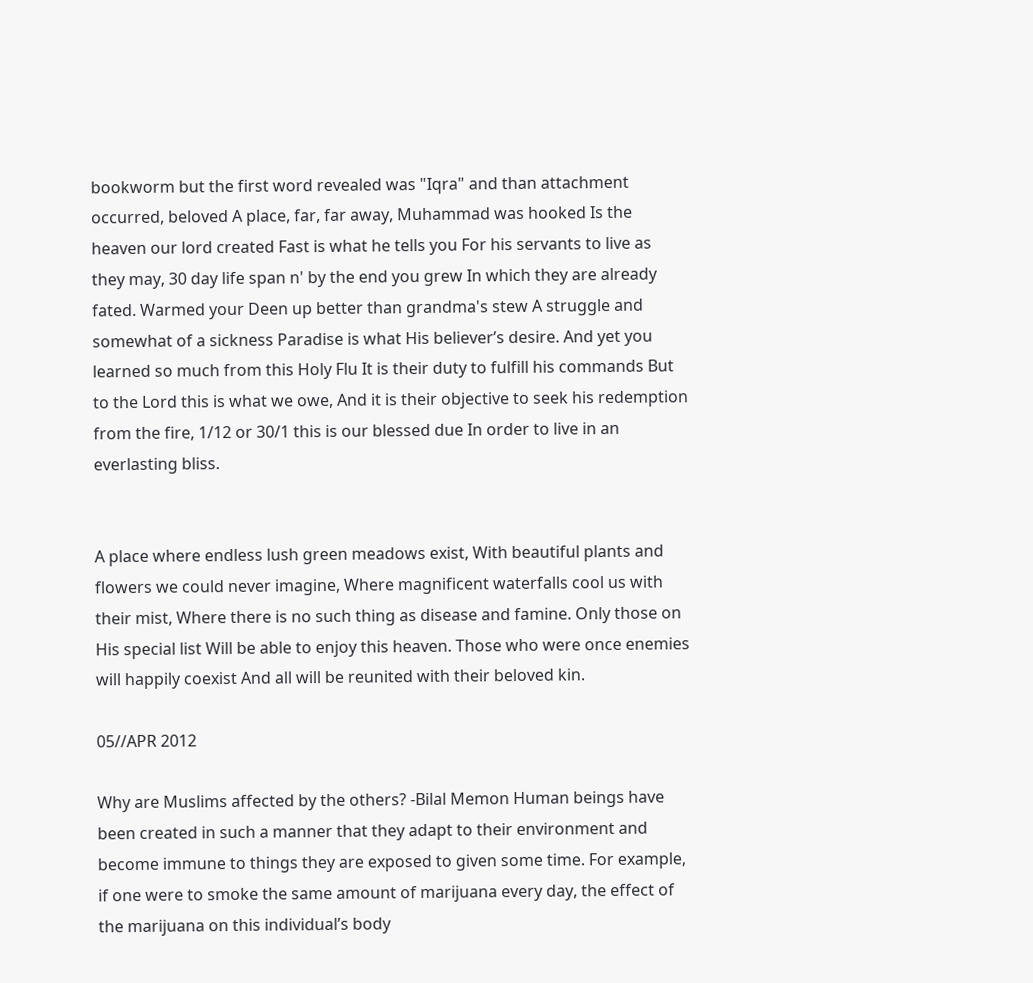bookworm but the first word revealed was "Iqra" and than attachment occurred, beloved A place, far, far away, Muhammad was hooked Is the heaven our lord created Fast is what he tells you For his servants to live as they may, 30 day life span n' by the end you grew In which they are already fated. Warmed your Deen up better than grandma's stew A struggle and somewhat of a sickness Paradise is what His believer’s desire. And yet you learned so much from this Holy Flu It is their duty to fulfill his commands But to the Lord this is what we owe, And it is their objective to seek his redemption from the fire, 1/12 or 30/1 this is our blessed due In order to live in an everlasting bliss.


A place where endless lush green meadows exist, With beautiful plants and flowers we could never imagine, Where magnificent waterfalls cool us with their mist, Where there is no such thing as disease and famine. Only those on His special list Will be able to enjoy this heaven. Those who were once enemies will happily coexist And all will be reunited with their beloved kin.

05//APR 2012

Why are Muslims affected by the others? -Bilal Memon Human beings have been created in such a manner that they adapt to their environment and become immune to things they are exposed to given some time. For example, if one were to smoke the same amount of marijuana every day, the effect of the marijuana on this individual’s body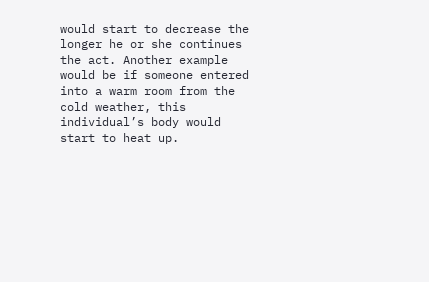would start to decrease the longer he or she continues the act. Another example would be if someone entered into a warm room from the cold weather, this individual’s body would start to heat up.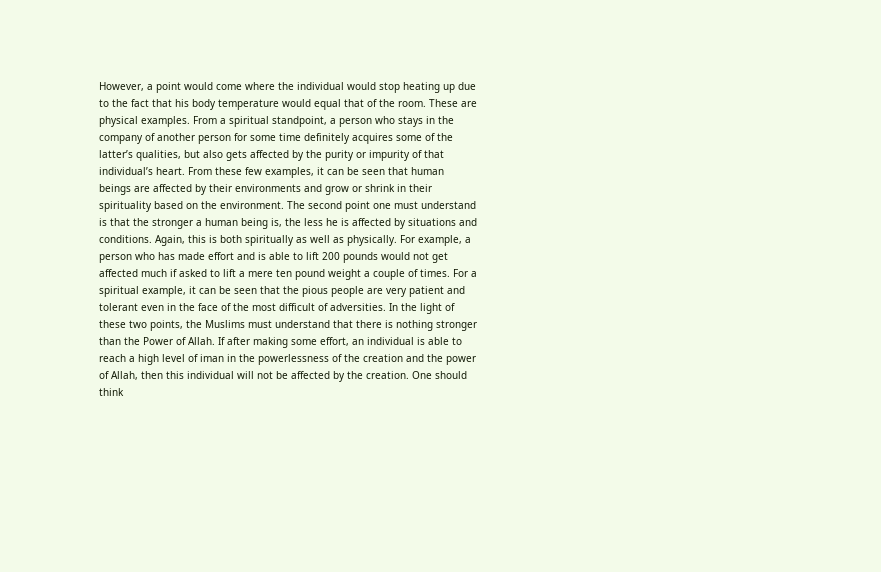However, a point would come where the individual would stop heating up due to the fact that his body temperature would equal that of the room. These are physical examples. From a spiritual standpoint, a person who stays in the company of another person for some time definitely acquires some of the latter’s qualities, but also gets affected by the purity or impurity of that individual’s heart. From these few examples, it can be seen that human beings are affected by their environments and grow or shrink in their spirituality based on the environment. The second point one must understand is that the stronger a human being is, the less he is affected by situations and conditions. Again, this is both spiritually as well as physically. For example, a person who has made effort and is able to lift 200 pounds would not get affected much if asked to lift a mere ten pound weight a couple of times. For a spiritual example, it can be seen that the pious people are very patient and tolerant even in the face of the most difficult of adversities. In the light of these two points, the Muslims must understand that there is nothing stronger than the Power of Allah. If after making some effort, an individual is able to reach a high level of iman in the powerlessness of the creation and the power of Allah, then this individual will not be affected by the creation. One should think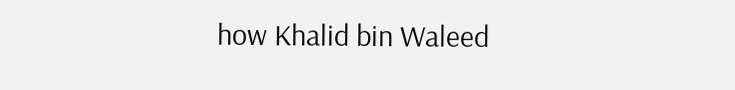how Khalid bin Waleed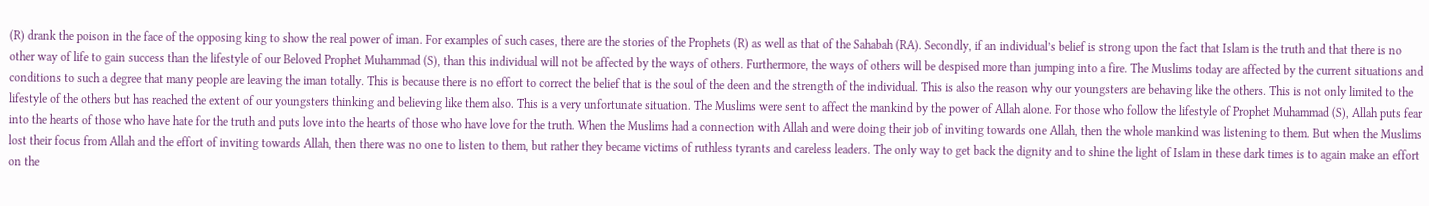(R) drank the poison in the face of the opposing king to show the real power of iman. For examples of such cases, there are the stories of the Prophets (R) as well as that of the Sahabah (RA). Secondly, if an individual’s belief is strong upon the fact that Islam is the truth and that there is no other way of life to gain success than the lifestyle of our Beloved Prophet Muhammad (S), than this individual will not be affected by the ways of others. Furthermore, the ways of others will be despised more than jumping into a fire. The Muslims today are affected by the current situations and conditions to such a degree that many people are leaving the iman totally. This is because there is no effort to correct the belief that is the soul of the deen and the strength of the individual. This is also the reason why our youngsters are behaving like the others. This is not only limited to the lifestyle of the others but has reached the extent of our youngsters thinking and believing like them also. This is a very unfortunate situation. The Muslims were sent to affect the mankind by the power of Allah alone. For those who follow the lifestyle of Prophet Muhammad (S), Allah puts fear into the hearts of those who have hate for the truth and puts love into the hearts of those who have love for the truth. When the Muslims had a connection with Allah and were doing their job of inviting towards one Allah, then the whole mankind was listening to them. But when the Muslims lost their focus from Allah and the effort of inviting towards Allah, then there was no one to listen to them, but rather they became victims of ruthless tyrants and careless leaders. The only way to get back the dignity and to shine the light of Islam in these dark times is to again make an effort on the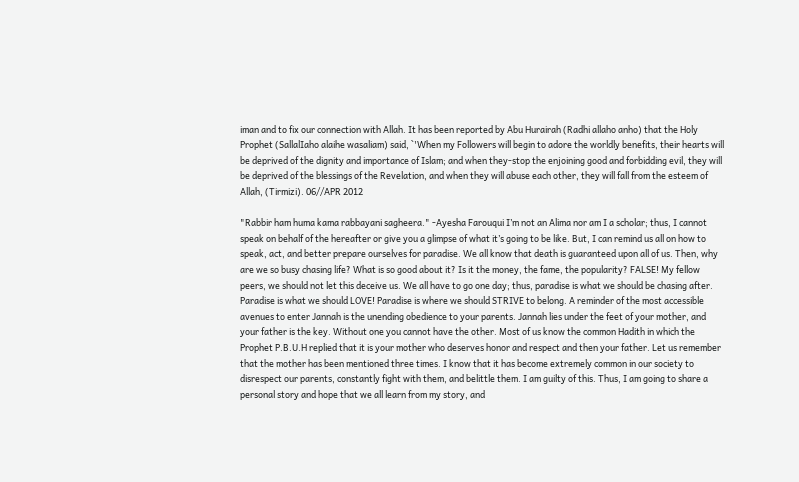iman and to fix our connection with Allah. It has been reported by Abu Hurairah (Radhi allaho anho) that the Holy Prophet (SallalIaho alaihe wasaliam) said, `'When my Followers will begin to adore the worldly benefits, their hearts will be deprived of the dignity and importance of Islam; and when they-stop the enjoining good and forbidding evil, they will be deprived of the blessings of the Revelation, and when they will abuse each other, they will fall from the esteem of Allah, (Tirmizi). 06//APR 2012

"Rabbir ham huma kama rabbayani sagheera." -Ayesha Farouqui I’m not an Alima nor am I a scholar; thus, I cannot speak on behalf of the hereafter or give you a glimpse of what it’s going to be like. But, I can remind us all on how to speak, act, and better prepare ourselves for paradise. We all know that death is guaranteed upon all of us. Then, why are we so busy chasing life? What is so good about it? Is it the money, the fame, the popularity? FALSE! My fellow peers, we should not let this deceive us. We all have to go one day; thus, paradise is what we should be chasing after. Paradise is what we should LOVE! Paradise is where we should STRIVE to belong. A reminder of the most accessible avenues to enter Jannah is the unending obedience to your parents. Jannah lies under the feet of your mother, and your father is the key. Without one you cannot have the other. Most of us know the common Hadith in which the Prophet P.B.U.H replied that it is your mother who deserves honor and respect and then your father. Let us remember that the mother has been mentioned three times. I know that it has become extremely common in our society to disrespect our parents, constantly fight with them, and belittle them. I am guilty of this. Thus, I am going to share a personal story and hope that we all learn from my story, and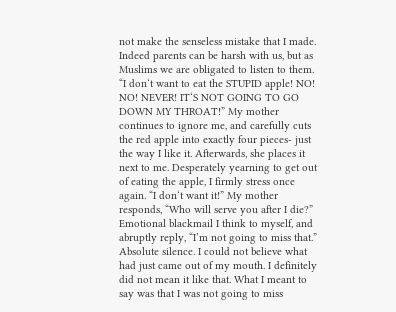not make the senseless mistake that I made. Indeed parents can be harsh with us, but as Muslims we are obligated to listen to them. “I don‘t want to eat the STUPID apple! NO! NO! NEVER! IT‘S NOT GOING TO GO DOWN MY THROAT!” My mother continues to ignore me, and carefully cuts the red apple into exactly four pieces- just the way I like it. Afterwards, she places it next to me. Desperately yearning to get out of eating the apple, I firmly stress once again. “I don‘t want it!” My mother responds, “Who will serve you after I die?” Emotional blackmail I think to myself, and abruptly reply, “I’m not going to miss that.” Absolute silence. I could not believe what had just came out of my mouth. I definitely did not mean it like that. What I meant to say was that I was not going to miss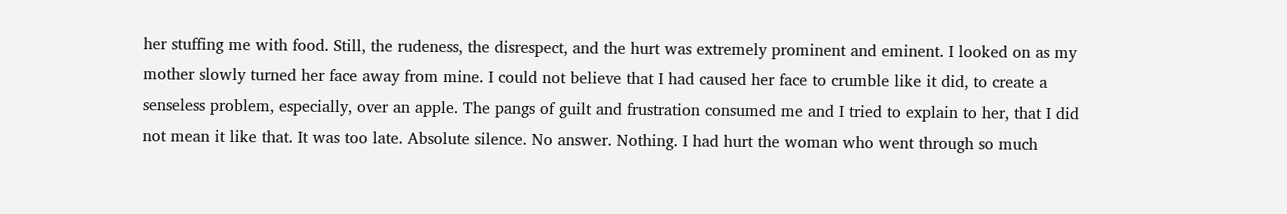her stuffing me with food. Still, the rudeness, the disrespect, and the hurt was extremely prominent and eminent. I looked on as my mother slowly turned her face away from mine. I could not believe that I had caused her face to crumble like it did, to create a senseless problem, especially, over an apple. The pangs of guilt and frustration consumed me and I tried to explain to her, that I did not mean it like that. It was too late. Absolute silence. No answer. Nothing. I had hurt the woman who went through so much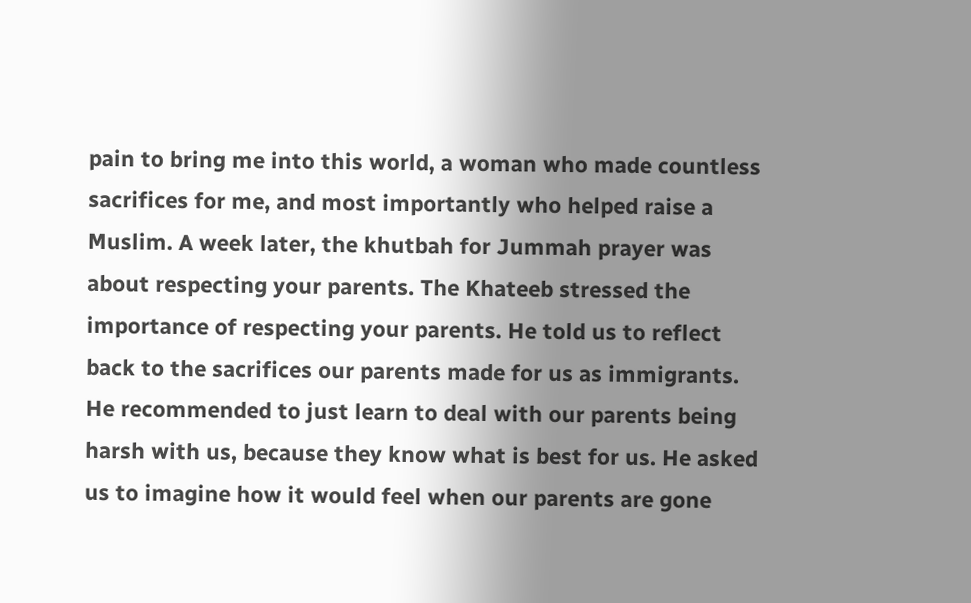pain to bring me into this world, a woman who made countless sacrifices for me, and most importantly who helped raise a Muslim. A week later, the khutbah for Jummah prayer was about respecting your parents. The Khateeb stressed the importance of respecting your parents. He told us to reflect back to the sacrifices our parents made for us as immigrants. He recommended to just learn to deal with our parents being harsh with us, because they know what is best for us. He asked us to imagine how it would feel when our parents are gone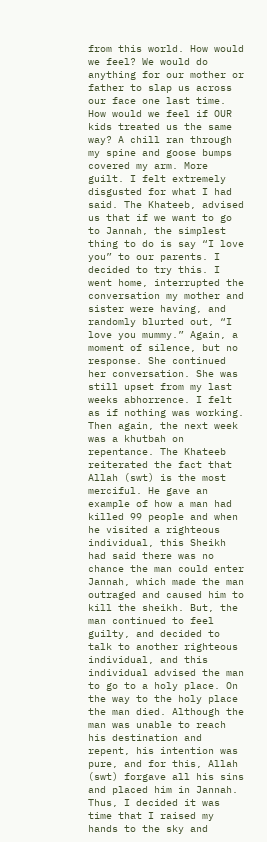from this world. How would we feel? We would do anything for our mother or father to slap us across our face one last time. How would we feel if OUR kids treated us the same way? A chill ran through my spine and goose bumps covered my arm. More guilt. I felt extremely disgusted for what I had said. The Khateeb, advised us that if we want to go to Jannah, the simplest thing to do is say “I love you” to our parents. I decided to try this. I went home, interrupted the conversation my mother and sister were having, and randomly blurted out, “I love you mummy.” Again, a moment of silence, but no response. She continued her conversation. She was still upset from my last weeks abhorrence. I felt as if nothing was working. Then again, the next week was a khutbah on repentance. The Khateeb reiterated the fact that Allah (swt) is the most merciful. He gave an example of how a man had killed 99 people and when he visited a righteous individual, this Sheikh had said there was no chance the man could enter Jannah, which made the man outraged and caused him to kill the sheikh. But, the man continued to feel guilty, and decided to talk to another righteous individual, and this individual advised the man to go to a holy place. On the way to the holy place the man died. Although the man was unable to reach his destination and repent, his intention was pure, and for this, Allah (swt) forgave all his sins and placed him in Jannah. Thus, I decided it was time that I raised my hands to the sky and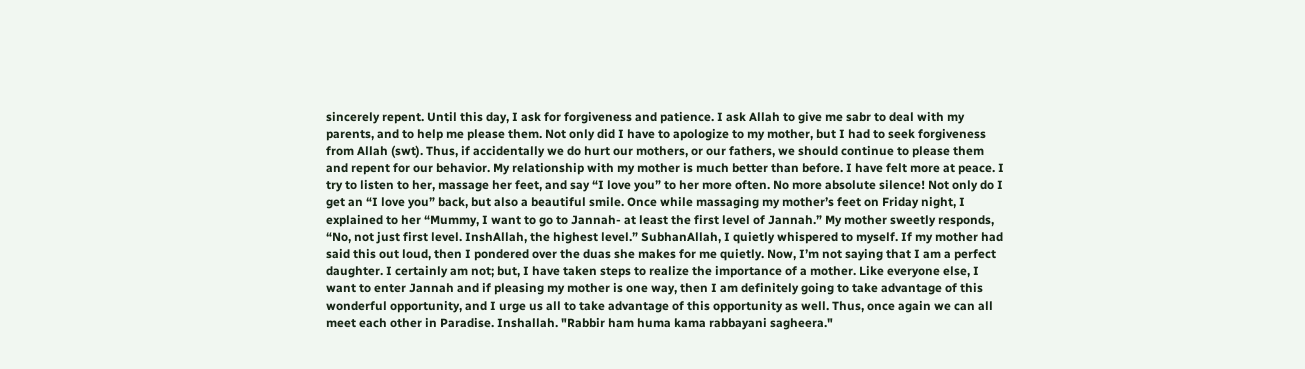sincerely repent. Until this day, I ask for forgiveness and patience. I ask Allah to give me sabr to deal with my parents, and to help me please them. Not only did I have to apologize to my mother, but I had to seek forgiveness from Allah (swt). Thus, if accidentally we do hurt our mothers, or our fathers, we should continue to please them and repent for our behavior. My relationship with my mother is much better than before. I have felt more at peace. I try to listen to her, massage her feet, and say “I love you” to her more often. No more absolute silence! Not only do I get an “I love you” back, but also a beautiful smile. Once while massaging my mother’s feet on Friday night, I explained to her “Mummy, I want to go to Jannah- at least the first level of Jannah.” My mother sweetly responds, “No, not just first level. InshAllah, the highest level.” SubhanAllah, I quietly whispered to myself. If my mother had said this out loud, then I pondered over the duas she makes for me quietly. Now, I’m not saying that I am a perfect daughter. I certainly am not; but, I have taken steps to realize the importance of a mother. Like everyone else, I want to enter Jannah and if pleasing my mother is one way, then I am definitely going to take advantage of this wonderful opportunity, and I urge us all to take advantage of this opportunity as well. Thus, once again we can all meet each other in Paradise. Inshallah. "Rabbir ham huma kama rabbayani sagheera."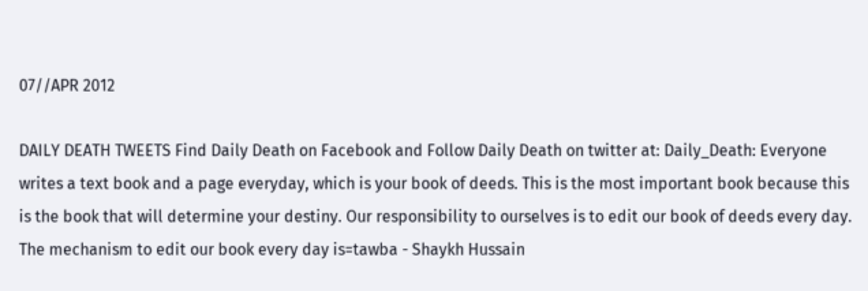07//APR 2012

DAILY DEATH TWEETS Find Daily Death on Facebook and Follow Daily Death on twitter at: Daily_Death: Everyone writes a text book and a page everyday, which is your book of deeds. This is the most important book because this is the book that will determine your destiny. Our responsibility to ourselves is to edit our book of deeds every day. The mechanism to edit our book every day is=tawba - Shaykh Hussain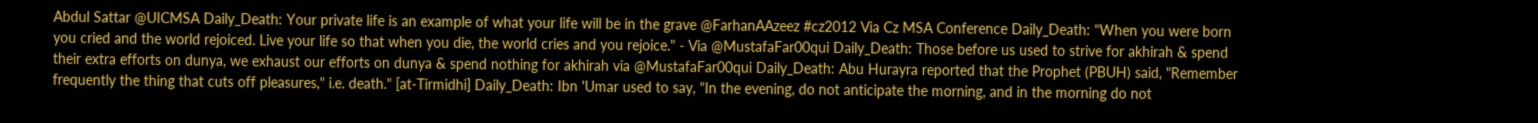Abdul Sattar @UICMSA Daily_Death: Your private life is an example of what your life will be in the grave @FarhanAAzeez #cz2012 Via Cz MSA Conference Daily_Death: "When you were born you cried and the world rejoiced. Live your life so that when you die, the world cries and you rejoice." - Via @MustafaFar00qui Daily_Death: Those before us used to strive for akhirah & spend their extra efforts on dunya, we exhaust our efforts on dunya & spend nothing for akhirah via @MustafaFar00qui Daily_Death: Abu Hurayra reported that the Prophet (PBUH) said, "Remember frequently the thing that cuts off pleasures," i.e. death." [at-Tirmidhi] Daily_Death: Ibn 'Umar used to say, "In the evening, do not anticipate the morning, and in the morning do not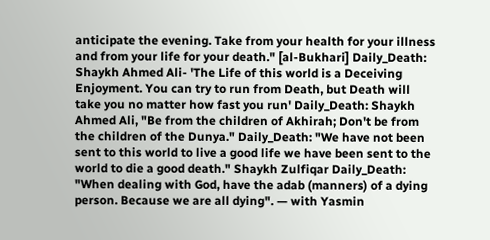anticipate the evening. Take from your health for your illness and from your life for your death." [al-Bukhari] Daily_Death: Shaykh Ahmed Ali- 'The Life of this world is a Deceiving Enjoyment. You can try to run from Death, but Death will take you no matter how fast you run' Daily_Death: Shaykh Ahmed Ali, "Be from the children of Akhirah; Don't be from the children of the Dunya." Daily_Death: "We have not been sent to this world to live a good life we have been sent to the world to die a good death." Shaykh Zulfiqar Daily_Death: "When dealing with God, have the adab (manners) of a dying person. Because we are all dying". — with Yasmin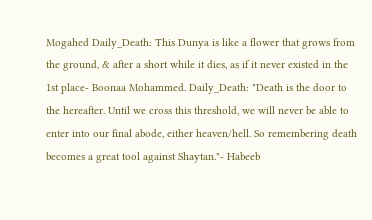Mogahed Daily_Death: This Dunya is like a flower that grows from the ground, & after a short while it dies, as if it never existed in the 1st place- Boonaa Mohammed. Daily_Death: "Death is the door to the hereafter. Until we cross this threshold, we will never be able to enter into our final abode, either heaven/hell. So remembering death becomes a great tool against Shaytan."- Habeeb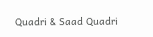Quadri & Saad Quadri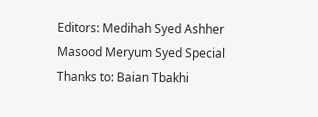Editors: Medihah Syed Ashher Masood Meryum Syed Special Thanks to: Baian Tbakhi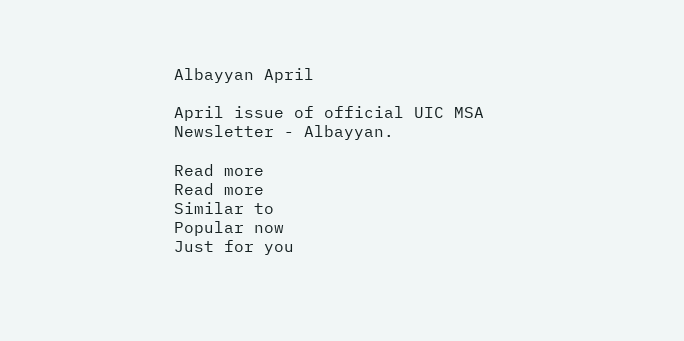Albayyan April

April issue of official UIC MSA Newsletter - Albayyan.

Read more
Read more
Similar to
Popular now
Just for you